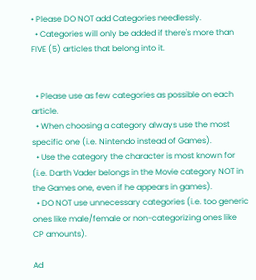• Please DO NOT add Categories needlessly.
  • Categories will only be added if there's more than FIVE (5) articles that belong into it.


  • Please use as few categories as possible on each article.
  • When choosing a category always use the most specific one (i.e. Nintendo instead of Games).
  • Use the category the character is most known for (i.e. Darth Vader belongs in the Movie category NOT in the Games one, even if he appears in games).
  • DO NOT use unnecessary categories (i.e. too generic ones like male/female or non-categorizing ones like CP amounts).

Ad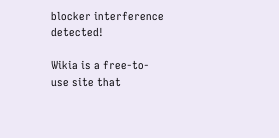blocker interference detected!

Wikia is a free-to-use site that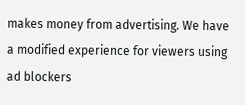makes money from advertising. We have a modified experience for viewers using ad blockers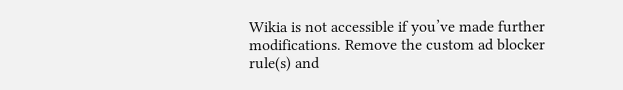Wikia is not accessible if you’ve made further modifications. Remove the custom ad blocker rule(s) and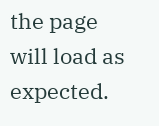the page will load as expected.